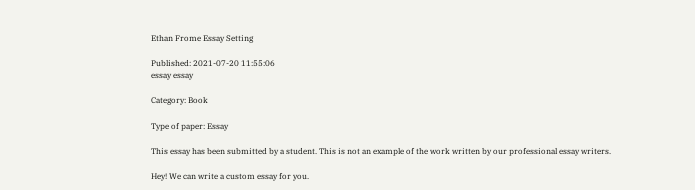Ethan Frome Essay Setting

Published: 2021-07-20 11:55:06
essay essay

Category: Book

Type of paper: Essay

This essay has been submitted by a student. This is not an example of the work written by our professional essay writers.

Hey! We can write a custom essay for you.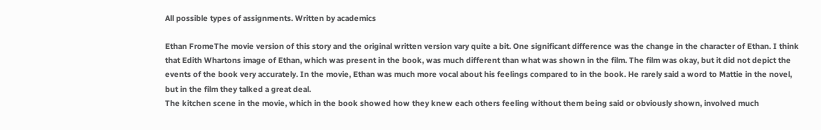All possible types of assignments. Written by academics

Ethan FromeThe movie version of this story and the original written version vary quite a bit. One significant difference was the change in the character of Ethan. I think that Edith Whartons image of Ethan, which was present in the book, was much different than what was shown in the film. The film was okay, but it did not depict the events of the book very accurately. In the movie, Ethan was much more vocal about his feelings compared to in the book. He rarely said a word to Mattie in the novel, but in the film they talked a great deal.
The kitchen scene in the movie, which in the book showed how they knew each others feeling without them being said or obviously shown, involved much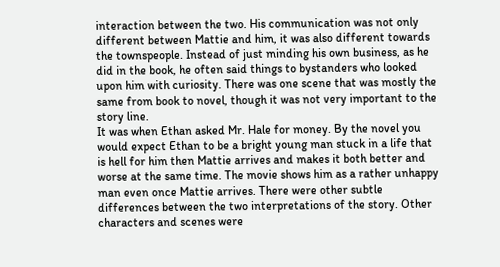interaction between the two. His communication was not only different between Mattie and him, it was also different towards the townspeople. Instead of just minding his own business, as he did in the book, he often said things to bystanders who looked upon him with curiosity. There was one scene that was mostly the same from book to novel, though it was not very important to the story line.
It was when Ethan asked Mr. Hale for money. By the novel you would expect Ethan to be a bright young man stuck in a life that is hell for him then Mattie arrives and makes it both better and worse at the same time. The movie shows him as a rather unhappy man even once Mattie arrives. There were other subtle differences between the two interpretations of the story. Other characters and scenes were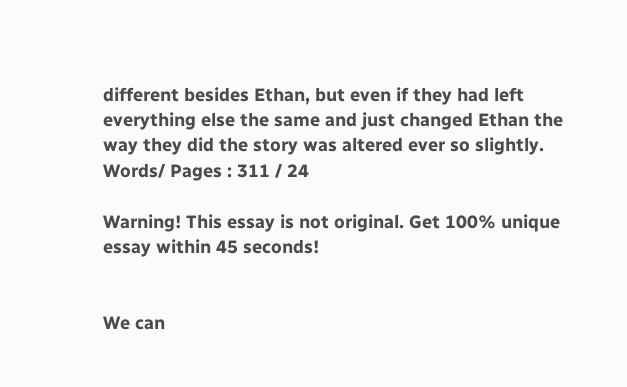different besides Ethan, but even if they had left everything else the same and just changed Ethan the way they did the story was altered ever so slightly.
Words/ Pages : 311 / 24

Warning! This essay is not original. Get 100% unique essay within 45 seconds!


We can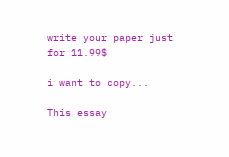write your paper just for 11.99$

i want to copy...

This essay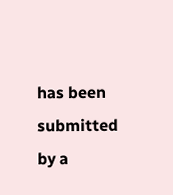has been submitted by a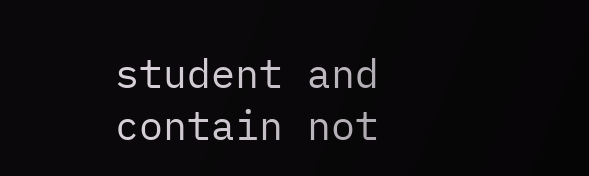student and contain not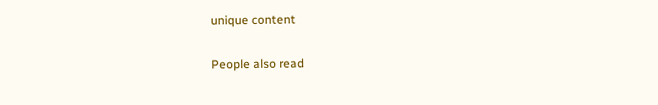unique content

People also read